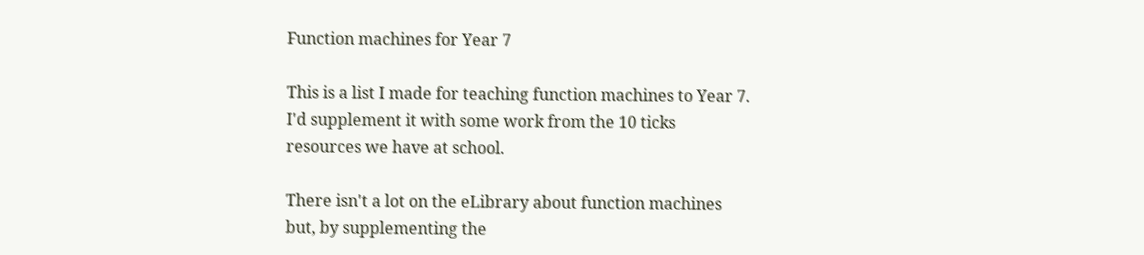Function machines for Year 7

This is a list I made for teaching function machines to Year 7. I'd supplement it with some work from the 10 ticks resources we have at school.

There isn't a lot on the eLibrary about function machines but, by supplementing the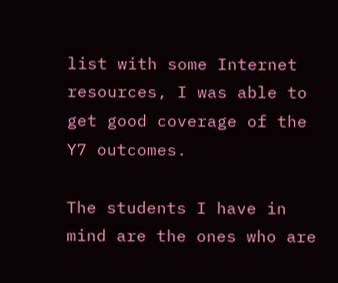list with some Internet resources, I was able to get good coverage of the Y7 outcomes.

The students I have in mind are the ones who are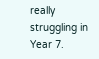really struggling in Year 7.